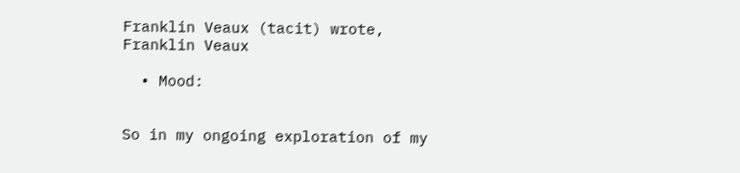Franklin Veaux (tacit) wrote,
Franklin Veaux

  • Mood:


So in my ongoing exploration of my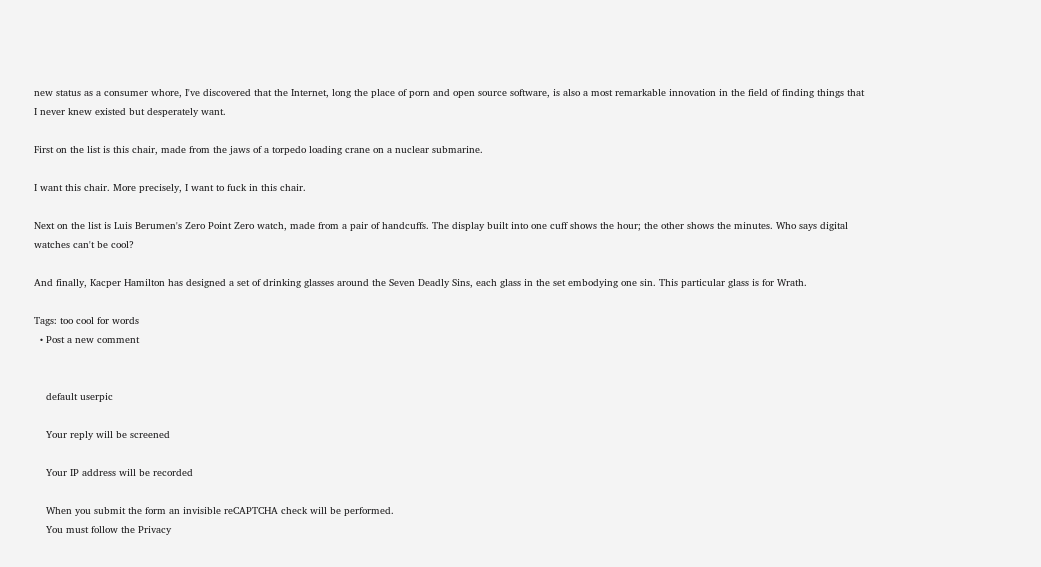new status as a consumer whore, I've discovered that the Internet, long the place of porn and open source software, is also a most remarkable innovation in the field of finding things that I never knew existed but desperately want.

First on the list is this chair, made from the jaws of a torpedo loading crane on a nuclear submarine.

I want this chair. More precisely, I want to fuck in this chair.

Next on the list is Luis Berumen's Zero Point Zero watch, made from a pair of handcuffs. The display built into one cuff shows the hour; the other shows the minutes. Who says digital watches can't be cool?

And finally, Kacper Hamilton has designed a set of drinking glasses around the Seven Deadly Sins, each glass in the set embodying one sin. This particular glass is for Wrath.

Tags: too cool for words
  • Post a new comment


    default userpic

    Your reply will be screened

    Your IP address will be recorded

    When you submit the form an invisible reCAPTCHA check will be performed.
    You must follow the Privacy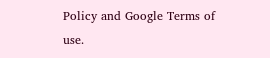Policy and Google Terms of use.